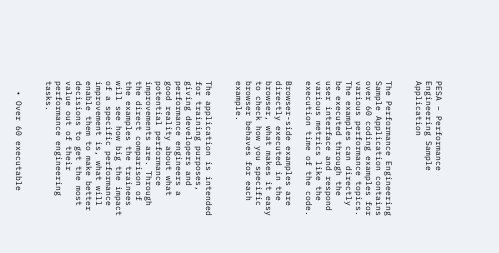PESA – Performance Engineering Sample Application


The Performance Engineering Sample Application contains over 60 coding examples for various performance topics. The examples can directly be executed through the user interface and respond various metrics like the execution time of the code.

Browser-side examples are directly executed in the browser, what makes it easy to check how you specific browser behaves for each example.


The application is intended for training purposes, giving developers and performance engineers a good reality about what potential performance improvements are. Through the direct comparison of the examples the trainees will see how big the impact of a specific performance improvement is, what will enable them to make better decisions to get the most value out of their performance engineering tasks.


  • Over 60 executable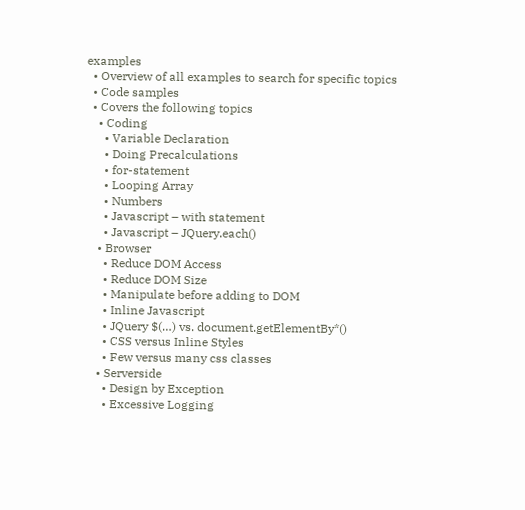examples
  • Overview of all examples to search for specific topics
  • Code samples
  • Covers the following topics
    • Coding
      • Variable Declaration
      • Doing Precalculations
      • for-statement
      • Looping Array
      • Numbers
      • Javascript – with statement
      • Javascript – JQuery.each()
    • Browser
      • Reduce DOM Access
      • Reduce DOM Size
      • Manipulate before adding to DOM
      • Inline Javascript
      • JQuery $(…) vs. document.getElementBy*()
      • CSS versus Inline Styles
      • Few versus many css classes
    • Serverside
      • Design by Exception
      • Excessive Logging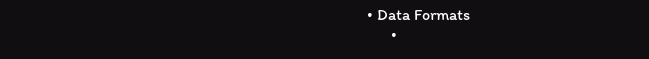• Data Formats
      •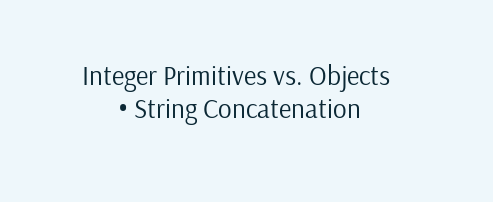Integer Primitives vs. Objects
      • String Concatenation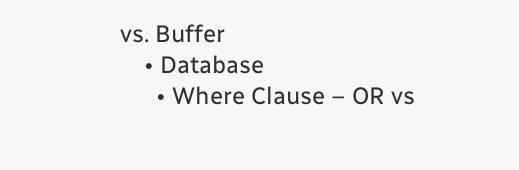vs. Buffer
    • Database
      • Where Clause – OR vs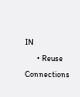IN
      • Reuse Connections